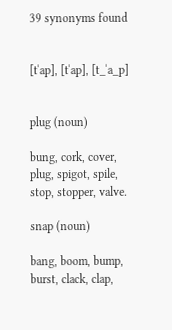39 synonyms found


[tˈap], [tˈap], [t_ˈa_p]


plug (noun)

bung, cork, cover, plug, spigot, spile, stop, stopper, valve.

snap (noun)

bang, boom, bump, burst, clack, clap,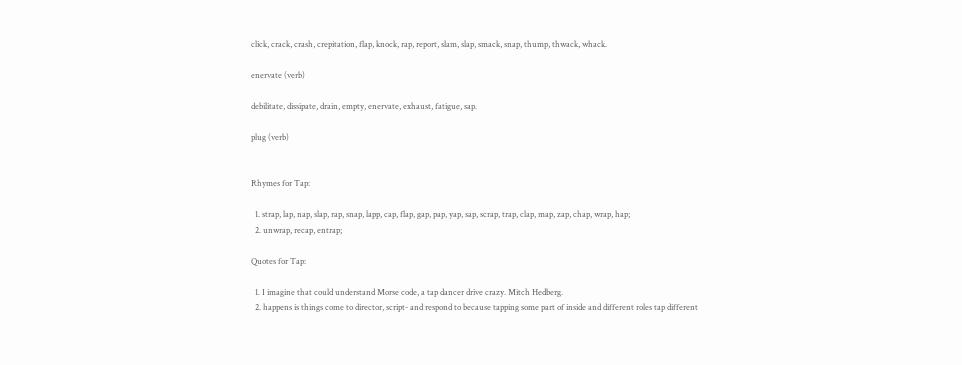click, crack, crash, crepitation, flap, knock, rap, report, slam, slap, smack, snap, thump, thwack, whack.

enervate (verb)

debilitate, dissipate, drain, empty, enervate, exhaust, fatigue, sap.

plug (verb)


Rhymes for Tap:

  1. strap, lap, nap, slap, rap, snap, lapp, cap, flap, gap, pap, yap, sap, scrap, trap, clap, map, zap, chap, wrap, hap;
  2. unwrap, recap, entrap;

Quotes for Tap:

  1. I imagine that could understand Morse code, a tap dancer drive crazy. Mitch Hedberg.
  2. happens is things come to director, script- and respond to because tapping some part of inside and different roles tap different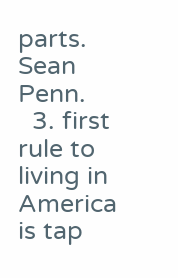parts. Sean Penn.
  3. first rule to living in America is tap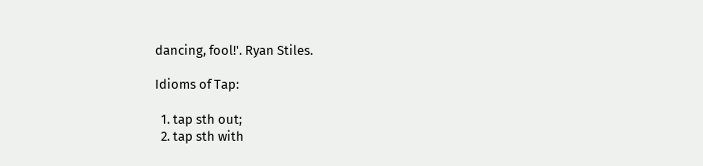dancing, fool!'. Ryan Stiles.

Idioms of Tap:

  1. tap sth out;
  2. tap sth with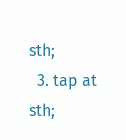sth;
  3. tap at sth;